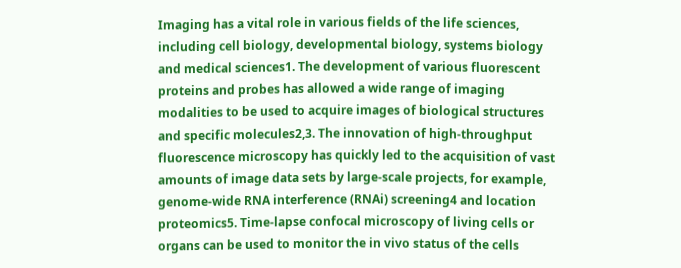Imaging has a vital role in various fields of the life sciences, including cell biology, developmental biology, systems biology and medical sciences1. The development of various fluorescent proteins and probes has allowed a wide range of imaging modalities to be used to acquire images of biological structures and specific molecules2,3. The innovation of high-throughput fluorescence microscopy has quickly led to the acquisition of vast amounts of image data sets by large-scale projects, for example, genome-wide RNA interference (RNAi) screening4 and location proteomics5. Time-lapse confocal microscopy of living cells or organs can be used to monitor the in vivo status of the cells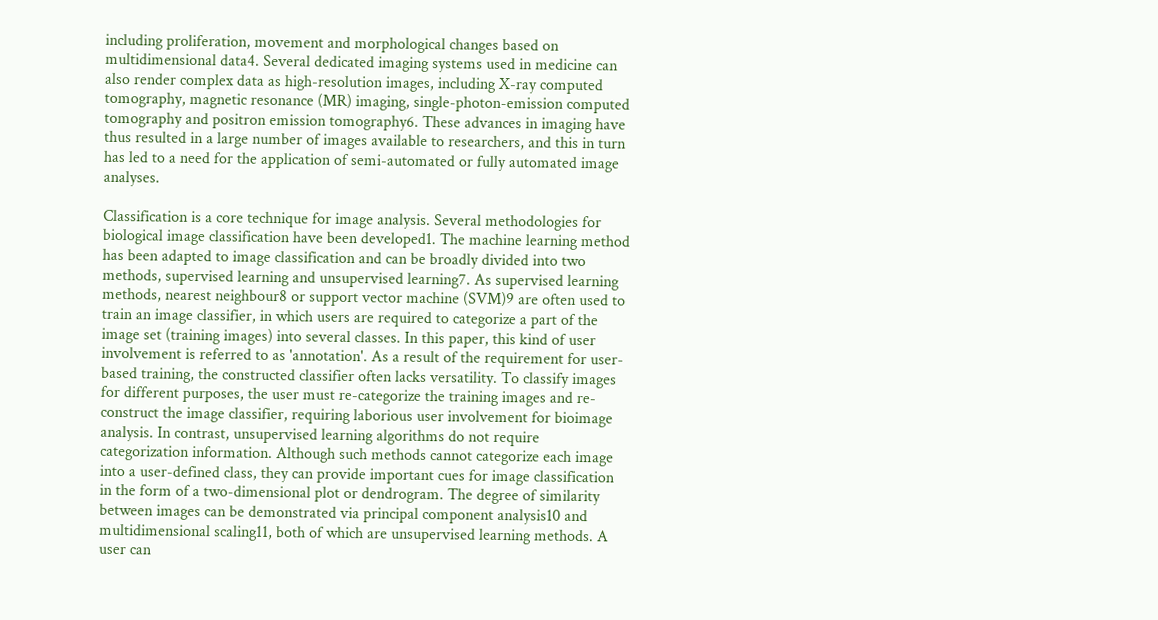including proliferation, movement and morphological changes based on multidimensional data4. Several dedicated imaging systems used in medicine can also render complex data as high-resolution images, including X-ray computed tomography, magnetic resonance (MR) imaging, single-photon-emission computed tomography and positron emission tomography6. These advances in imaging have thus resulted in a large number of images available to researchers, and this in turn has led to a need for the application of semi-automated or fully automated image analyses.

Classification is a core technique for image analysis. Several methodologies for biological image classification have been developed1. The machine learning method has been adapted to image classification and can be broadly divided into two methods, supervised learning and unsupervised learning7. As supervised learning methods, nearest neighbour8 or support vector machine (SVM)9 are often used to train an image classifier, in which users are required to categorize a part of the image set (training images) into several classes. In this paper, this kind of user involvement is referred to as 'annotation'. As a result of the requirement for user-based training, the constructed classifier often lacks versatility. To classify images for different purposes, the user must re-categorize the training images and re-construct the image classifier, requiring laborious user involvement for bioimage analysis. In contrast, unsupervised learning algorithms do not require categorization information. Although such methods cannot categorize each image into a user-defined class, they can provide important cues for image classification in the form of a two-dimensional plot or dendrogram. The degree of similarity between images can be demonstrated via principal component analysis10 and multidimensional scaling11, both of which are unsupervised learning methods. A user can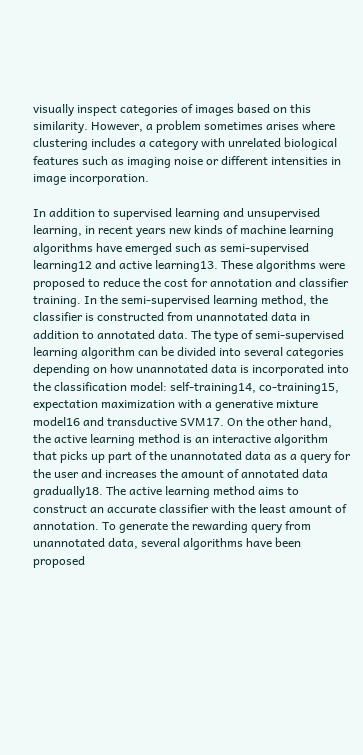visually inspect categories of images based on this similarity. However, a problem sometimes arises where clustering includes a category with unrelated biological features such as imaging noise or different intensities in image incorporation.

In addition to supervised learning and unsupervised learning, in recent years new kinds of machine learning algorithms have emerged such as semi-supervised learning12 and active learning13. These algorithms were proposed to reduce the cost for annotation and classifier training. In the semi-supervised learning method, the classifier is constructed from unannotated data in addition to annotated data. The type of semi-supervised learning algorithm can be divided into several categories depending on how unannotated data is incorporated into the classification model: self-training14, co-training15, expectation maximization with a generative mixture model16 and transductive SVM17. On the other hand, the active learning method is an interactive algorithm that picks up part of the unannotated data as a query for the user and increases the amount of annotated data gradually18. The active learning method aims to construct an accurate classifier with the least amount of annotation. To generate the rewarding query from unannotated data, several algorithms have been proposed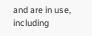and are in use, including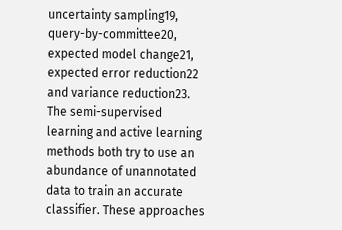uncertainty sampling19, query-by-committee20, expected model change21, expected error reduction22 and variance reduction23. The semi-supervised learning and active learning methods both try to use an abundance of unannotated data to train an accurate classifier. These approaches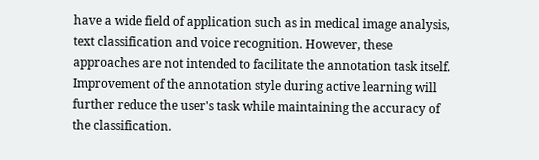have a wide field of application such as in medical image analysis, text classification and voice recognition. However, these approaches are not intended to facilitate the annotation task itself. Improvement of the annotation style during active learning will further reduce the user's task while maintaining the accuracy of the classification.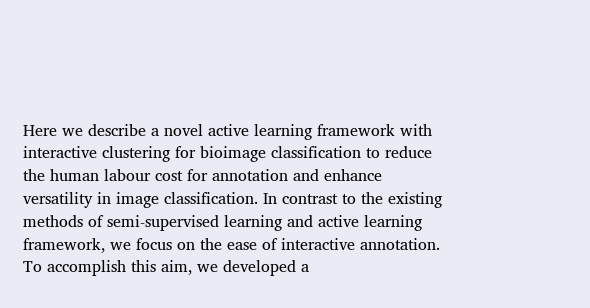Here we describe a novel active learning framework with interactive clustering for bioimage classification to reduce the human labour cost for annotation and enhance versatility in image classification. In contrast to the existing methods of semi-supervised learning and active learning framework, we focus on the ease of interactive annotation. To accomplish this aim, we developed a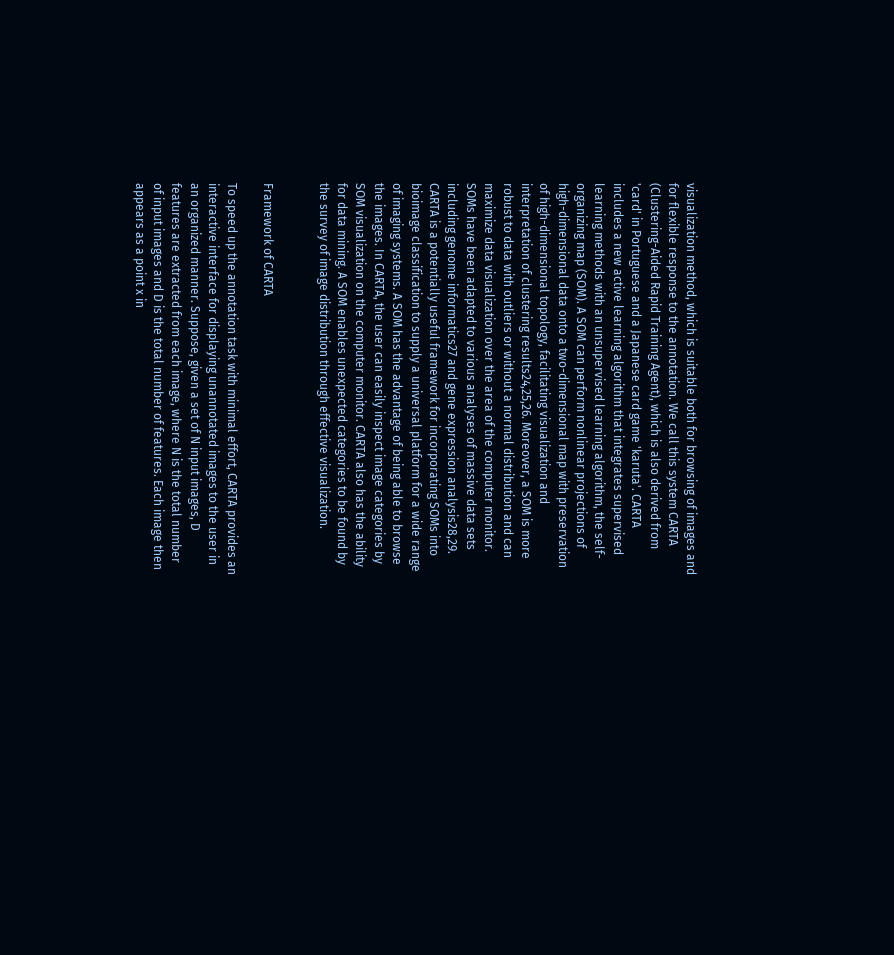visualization method, which is suitable both for browsing of images and for flexible response to the annotation. We call this system CARTA (Clustering-Aided Rapid Training Agent), which is also derived from 'card' in Portuguese and a Japanese card game 'karuta'. CARTA includes a new active learning algorithm that integrates supervised learning methods with an unsupervised learning algorithm, the self-organizing map (SOM). A SOM can perform nonlinear projections of high-dimensional data onto a two-dimensional map with preservation of high-dimensional topology, facilitating visualization and interpretation of clustering results24,25,26. Moreover, a SOM is more robust to data with outliers or without a normal distribution and can maximize data visualization over the area of the computer monitor. SOMs have been adapted to various analyses of massive data sets including genome informatics27 and gene expression analysis28,29. CARTA is a potentially useful framework for incorporating SOMs into bioimage classification to supply a universal platform for a wide range of imaging systems. A SOM has the advantage of being able to browse the images. In CARTA, the user can easily inspect image categories by SOM visualization on the computer monitor. CARTA also has the ability for data mining. A SOM enables unexpected categories to be found by the survey of image distribution through effective visualization.


Framework of CARTA

To speed up the annotation task with minimal effort, CARTA provides an interactive interface for displaying unannotated images to the user in an organized manner. Suppose, given a set of N input images, D features are extracted from each image, where N is the total number of input images and D is the total number of features. Each image then appears as a point x in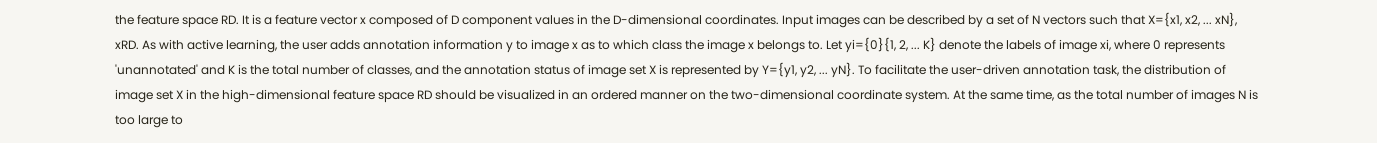the feature space RD. It is a feature vector x composed of D component values in the D-dimensional coordinates. Input images can be described by a set of N vectors such that X={x1, x2, ... xN}, xRD. As with active learning, the user adds annotation information y to image x as to which class the image x belongs to. Let yi={0}{1, 2, ... K} denote the labels of image xi, where 0 represents 'unannotated' and K is the total number of classes, and the annotation status of image set X is represented by Y={y1, y2, ... yN}. To facilitate the user-driven annotation task, the distribution of image set X in the high-dimensional feature space RD should be visualized in an ordered manner on the two-dimensional coordinate system. At the same time, as the total number of images N is too large to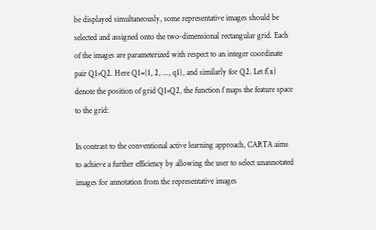be displayed simultaneously, some representative images should be selected and assigned onto the two-dimensional rectangular grid. Each of the images are parameterized with respect to an integer coordinate pair Q1×Q2. Here Q1={1, 2, ..., q1}, and similarly for Q2. Let f(x) denote the position of grid Q1×Q2, the function f maps the feature space to the grid:

In contrast to the conventional active learning approach, CARTA aims to achieve a further efficiency by allowing the user to select unannotated images for annotation from the representative images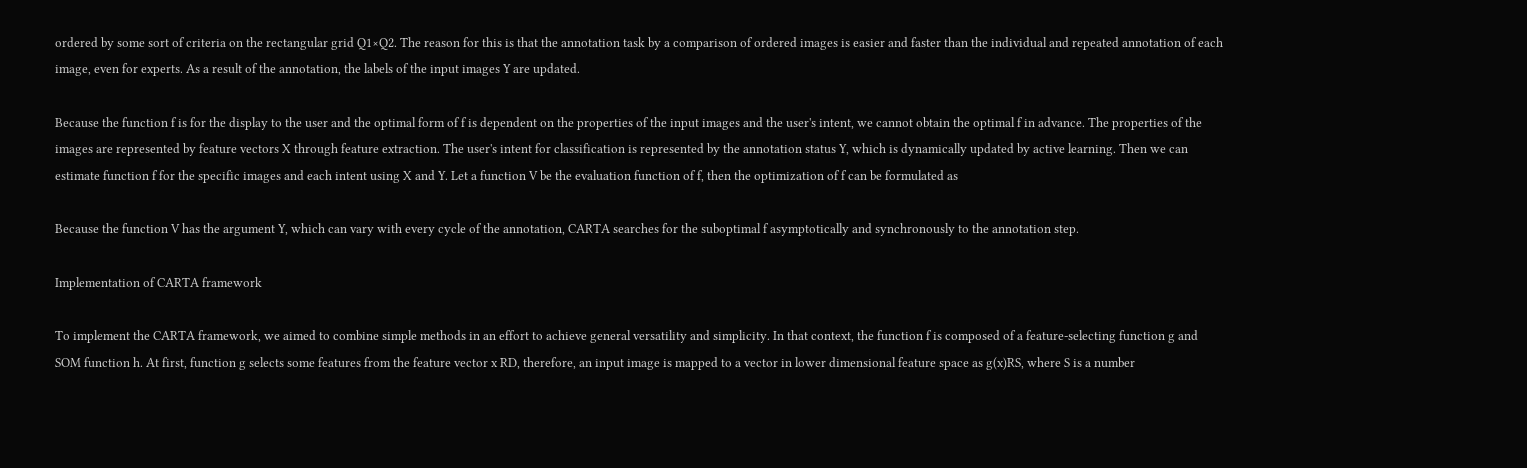ordered by some sort of criteria on the rectangular grid Q1×Q2. The reason for this is that the annotation task by a comparison of ordered images is easier and faster than the individual and repeated annotation of each image, even for experts. As a result of the annotation, the labels of the input images Y are updated.

Because the function f is for the display to the user and the optimal form of f is dependent on the properties of the input images and the user's intent, we cannot obtain the optimal f in advance. The properties of the images are represented by feature vectors X through feature extraction. The user's intent for classification is represented by the annotation status Y, which is dynamically updated by active learning. Then we can estimate function f for the specific images and each intent using X and Y. Let a function V be the evaluation function of f, then the optimization of f can be formulated as

Because the function V has the argument Y, which can vary with every cycle of the annotation, CARTA searches for the suboptimal f asymptotically and synchronously to the annotation step.

Implementation of CARTA framework

To implement the CARTA framework, we aimed to combine simple methods in an effort to achieve general versatility and simplicity. In that context, the function f is composed of a feature-selecting function g and SOM function h. At first, function g selects some features from the feature vector x RD, therefore, an input image is mapped to a vector in lower dimensional feature space as g(x)RS, where S is a number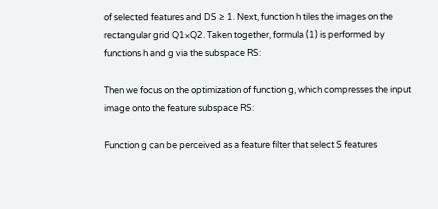of selected features and DS ≥ 1. Next, function h tiles the images on the rectangular grid Q1×Q2. Taken together, formula (1) is performed by functions h and g via the subspace RS:

Then we focus on the optimization of function g, which compresses the input image onto the feature subspace RS:

Function g can be perceived as a feature filter that select S features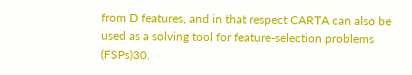from D features, and in that respect CARTA can also be used as a solving tool for feature-selection problems (FSPs)30.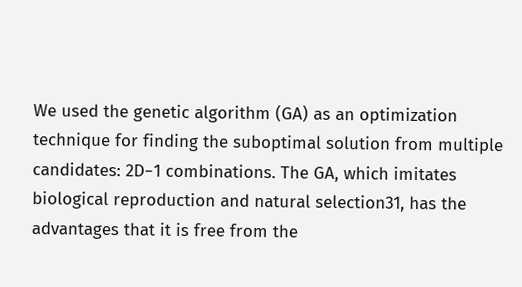We used the genetic algorithm (GA) as an optimization technique for finding the suboptimal solution from multiple candidates: 2D−1 combinations. The GA, which imitates biological reproduction and natural selection31, has the advantages that it is free from the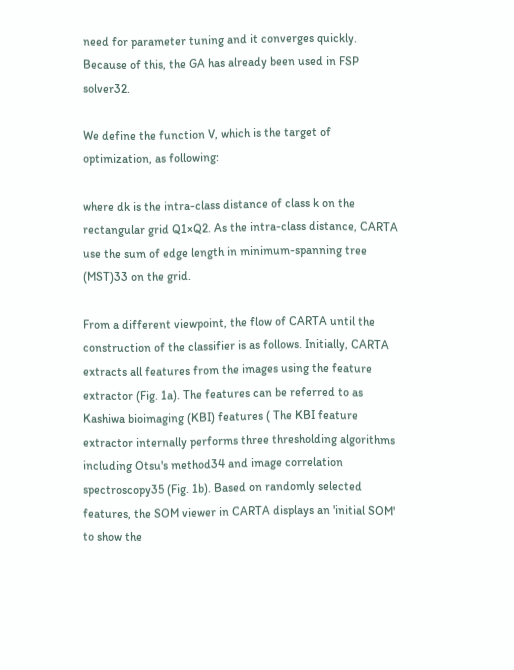need for parameter tuning and it converges quickly. Because of this, the GA has already been used in FSP solver32.

We define the function V, which is the target of optimization, as following:

where dk is the intra-class distance of class k on the rectangular grid Q1×Q2. As the intra-class distance, CARTA use the sum of edge length in minimum-spanning tree (MST)33 on the grid.

From a different viewpoint, the flow of CARTA until the construction of the classifier is as follows. Initially, CARTA extracts all features from the images using the feature extractor (Fig. 1a). The features can be referred to as Kashiwa bioimaging (KBI) features ( The KBI feature extractor internally performs three thresholding algorithms including Otsu's method34 and image correlation spectroscopy35 (Fig. 1b). Based on randomly selected features, the SOM viewer in CARTA displays an 'initial SOM' to show the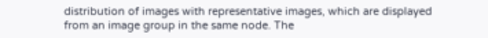distribution of images with representative images, which are displayed from an image group in the same node. The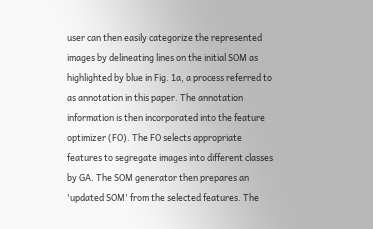user can then easily categorize the represented images by delineating lines on the initial SOM as highlighted by blue in Fig. 1a, a process referred to as annotation in this paper. The annotation information is then incorporated into the feature optimizer (FO). The FO selects appropriate features to segregate images into different classes by GA. The SOM generator then prepares an 'updated SOM' from the selected features. The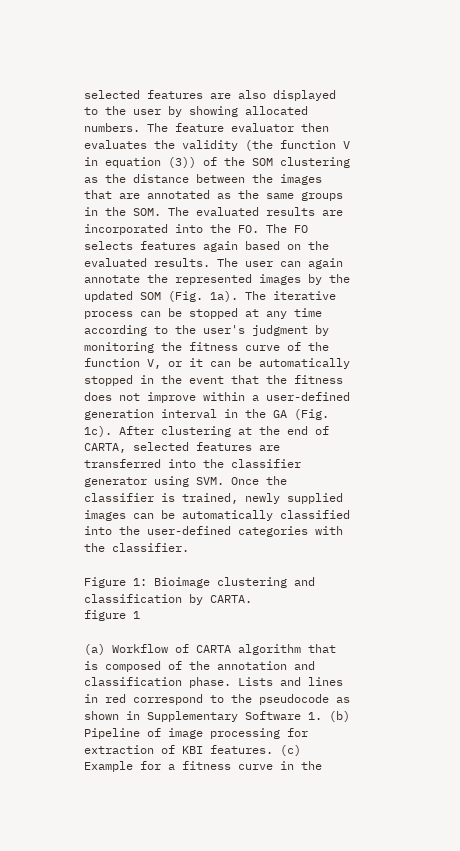selected features are also displayed to the user by showing allocated numbers. The feature evaluator then evaluates the validity (the function V in equation (3)) of the SOM clustering as the distance between the images that are annotated as the same groups in the SOM. The evaluated results are incorporated into the FO. The FO selects features again based on the evaluated results. The user can again annotate the represented images by the updated SOM (Fig. 1a). The iterative process can be stopped at any time according to the user's judgment by monitoring the fitness curve of the function V, or it can be automatically stopped in the event that the fitness does not improve within a user-defined generation interval in the GA (Fig. 1c). After clustering at the end of CARTA, selected features are transferred into the classifier generator using SVM. Once the classifier is trained, newly supplied images can be automatically classified into the user-defined categories with the classifier.

Figure 1: Bioimage clustering and classification by CARTA.
figure 1

(a) Workflow of CARTA algorithm that is composed of the annotation and classification phase. Lists and lines in red correspond to the pseudocode as shown in Supplementary Software 1. (b) Pipeline of image processing for extraction of KBI features. (c) Example for a fitness curve in the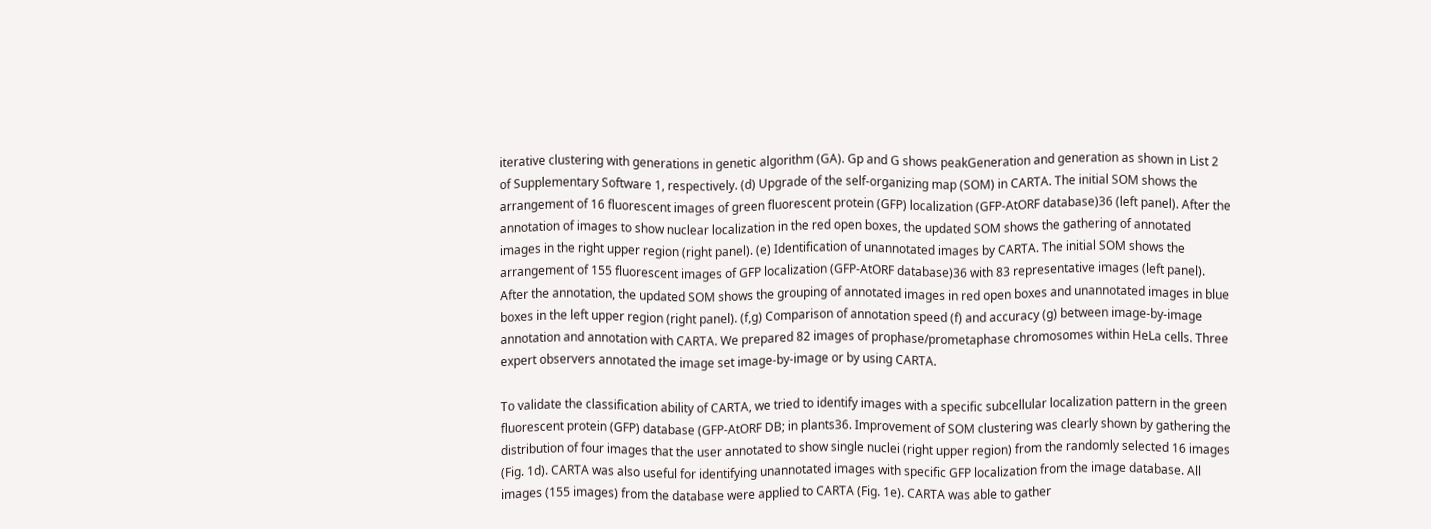iterative clustering with generations in genetic algorithm (GA). Gp and G shows peakGeneration and generation as shown in List 2 of Supplementary Software 1, respectively. (d) Upgrade of the self-organizing map (SOM) in CARTA. The initial SOM shows the arrangement of 16 fluorescent images of green fluorescent protein (GFP) localization (GFP-AtORF database)36 (left panel). After the annotation of images to show nuclear localization in the red open boxes, the updated SOM shows the gathering of annotated images in the right upper region (right panel). (e) Identification of unannotated images by CARTA. The initial SOM shows the arrangement of 155 fluorescent images of GFP localization (GFP-AtORF database)36 with 83 representative images (left panel). After the annotation, the updated SOM shows the grouping of annotated images in red open boxes and unannotated images in blue boxes in the left upper region (right panel). (f,g) Comparison of annotation speed (f) and accuracy (g) between image-by-image annotation and annotation with CARTA. We prepared 82 images of prophase/prometaphase chromosomes within HeLa cells. Three expert observers annotated the image set image-by-image or by using CARTA.

To validate the classification ability of CARTA, we tried to identify images with a specific subcellular localization pattern in the green fluorescent protein (GFP) database (GFP-AtORF DB; in plants36. Improvement of SOM clustering was clearly shown by gathering the distribution of four images that the user annotated to show single nuclei (right upper region) from the randomly selected 16 images (Fig. 1d). CARTA was also useful for identifying unannotated images with specific GFP localization from the image database. All images (155 images) from the database were applied to CARTA (Fig. 1e). CARTA was able to gather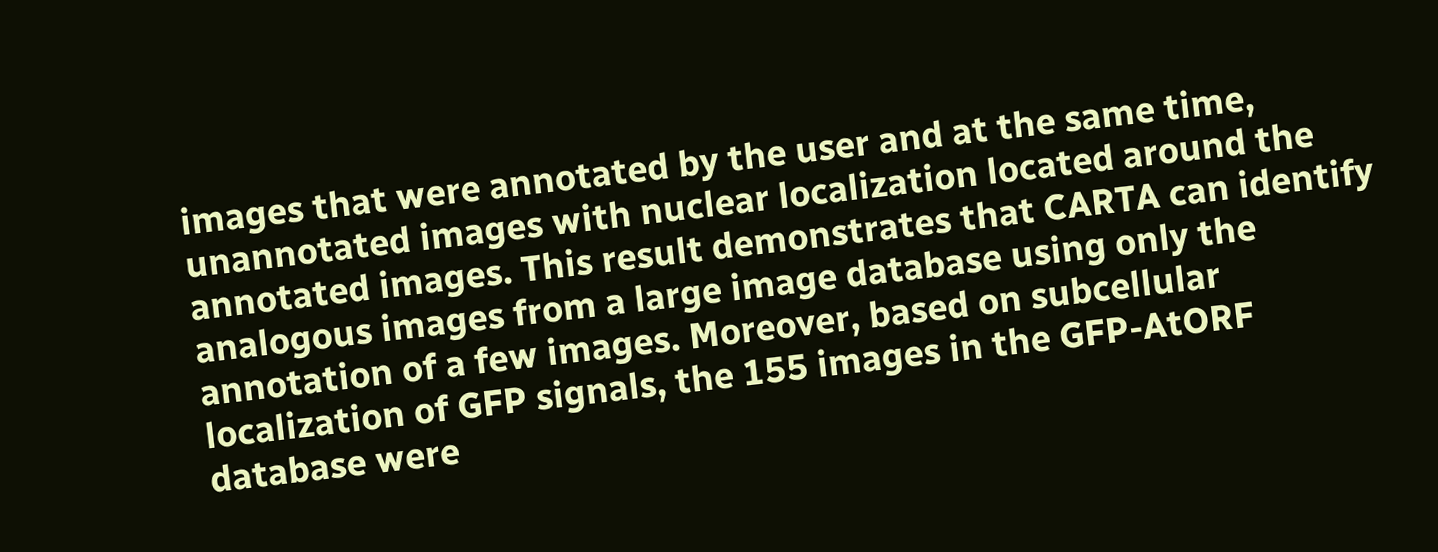images that were annotated by the user and at the same time, unannotated images with nuclear localization located around the annotated images. This result demonstrates that CARTA can identify analogous images from a large image database using only the annotation of a few images. Moreover, based on subcellular localization of GFP signals, the 155 images in the GFP-AtORF database were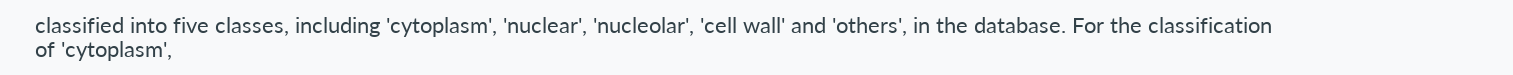classified into five classes, including 'cytoplasm', 'nuclear', 'nucleolar', 'cell wall' and 'others', in the database. For the classification of 'cytoplasm',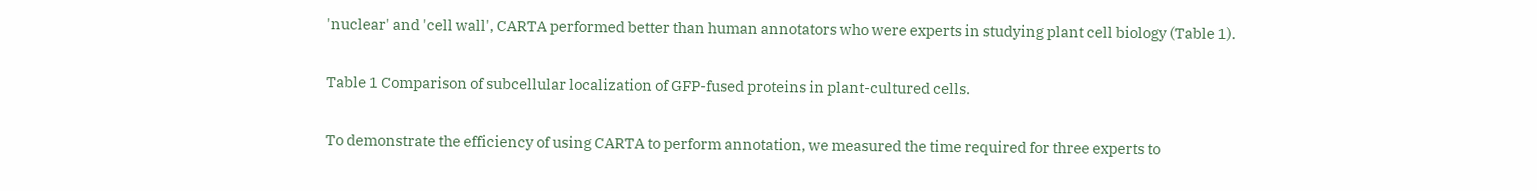'nuclear' and 'cell wall', CARTA performed better than human annotators who were experts in studying plant cell biology (Table 1).

Table 1 Comparison of subcellular localization of GFP-fused proteins in plant-cultured cells.

To demonstrate the efficiency of using CARTA to perform annotation, we measured the time required for three experts to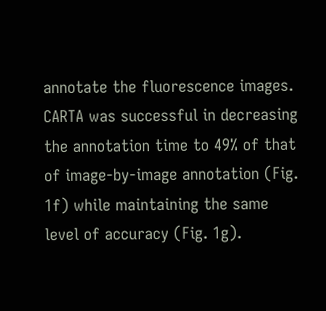annotate the fluorescence images. CARTA was successful in decreasing the annotation time to 49% of that of image-by-image annotation (Fig. 1f) while maintaining the same level of accuracy (Fig. 1g).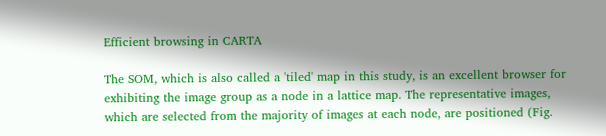Efficient browsing in CARTA

The SOM, which is also called a 'tiled' map in this study, is an excellent browser for exhibiting the image group as a node in a lattice map. The representative images, which are selected from the majority of images at each node, are positioned (Fig.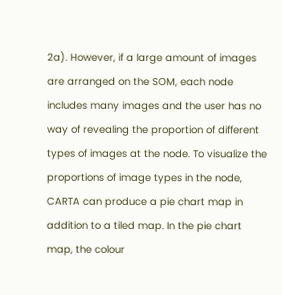2a). However, if a large amount of images are arranged on the SOM, each node includes many images and the user has no way of revealing the proportion of different types of images at the node. To visualize the proportions of image types in the node, CARTA can produce a pie chart map in addition to a tiled map. In the pie chart map, the colour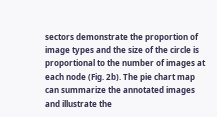sectors demonstrate the proportion of image types and the size of the circle is proportional to the number of images at each node (Fig. 2b). The pie chart map can summarize the annotated images and illustrate the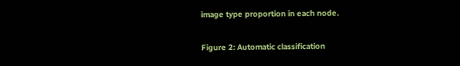image type proportion in each node.

Figure 2: Automatic classification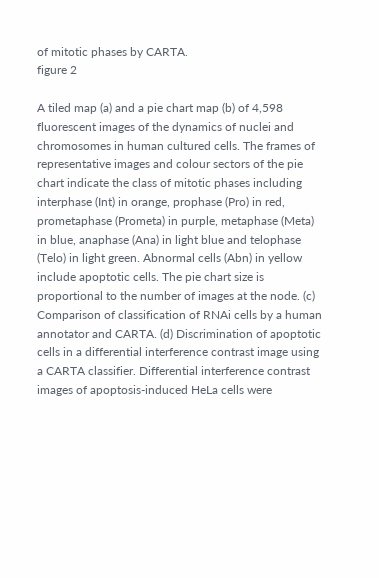of mitotic phases by CARTA.
figure 2

A tiled map (a) and a pie chart map (b) of 4,598 fluorescent images of the dynamics of nuclei and chromosomes in human cultured cells. The frames of representative images and colour sectors of the pie chart indicate the class of mitotic phases including interphase (Int) in orange, prophase (Pro) in red, prometaphase (Prometa) in purple, metaphase (Meta) in blue, anaphase (Ana) in light blue and telophase (Telo) in light green. Abnormal cells (Abn) in yellow include apoptotic cells. The pie chart size is proportional to the number of images at the node. (c) Comparison of classification of RNAi cells by a human annotator and CARTA. (d) Discrimination of apoptotic cells in a differential interference contrast image using a CARTA classifier. Differential interference contrast images of apoptosis-induced HeLa cells were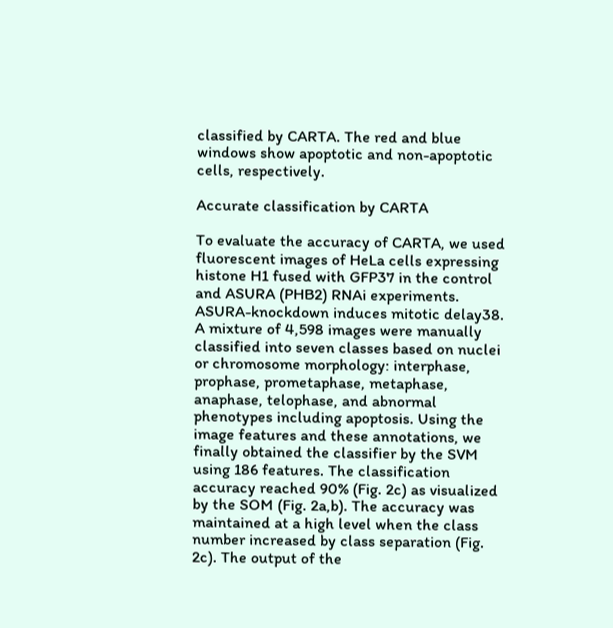classified by CARTA. The red and blue windows show apoptotic and non-apoptotic cells, respectively.

Accurate classification by CARTA

To evaluate the accuracy of CARTA, we used fluorescent images of HeLa cells expressing histone H1 fused with GFP37 in the control and ASURA (PHB2) RNAi experiments. ASURA-knockdown induces mitotic delay38. A mixture of 4,598 images were manually classified into seven classes based on nuclei or chromosome morphology: interphase, prophase, prometaphase, metaphase, anaphase, telophase, and abnormal phenotypes including apoptosis. Using the image features and these annotations, we finally obtained the classifier by the SVM using 186 features. The classification accuracy reached 90% (Fig. 2c) as visualized by the SOM (Fig. 2a,b). The accuracy was maintained at a high level when the class number increased by class separation (Fig. 2c). The output of the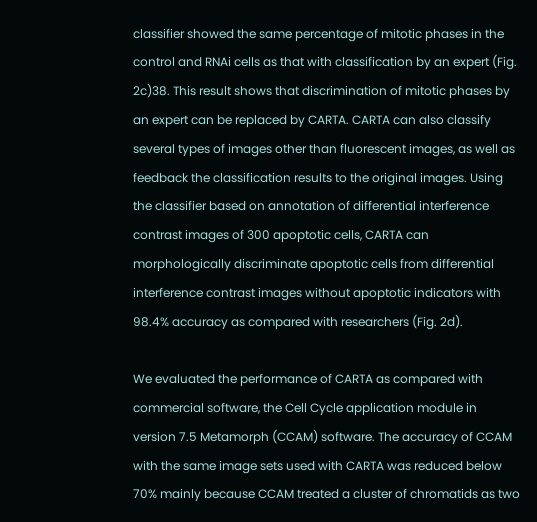classifier showed the same percentage of mitotic phases in the control and RNAi cells as that with classification by an expert (Fig. 2c)38. This result shows that discrimination of mitotic phases by an expert can be replaced by CARTA. CARTA can also classify several types of images other than fluorescent images, as well as feedback the classification results to the original images. Using the classifier based on annotation of differential interference contrast images of 300 apoptotic cells, CARTA can morphologically discriminate apoptotic cells from differential interference contrast images without apoptotic indicators with 98.4% accuracy as compared with researchers (Fig. 2d).

We evaluated the performance of CARTA as compared with commercial software, the Cell Cycle application module in version 7.5 Metamorph (CCAM) software. The accuracy of CCAM with the same image sets used with CARTA was reduced below 70% mainly because CCAM treated a cluster of chromatids as two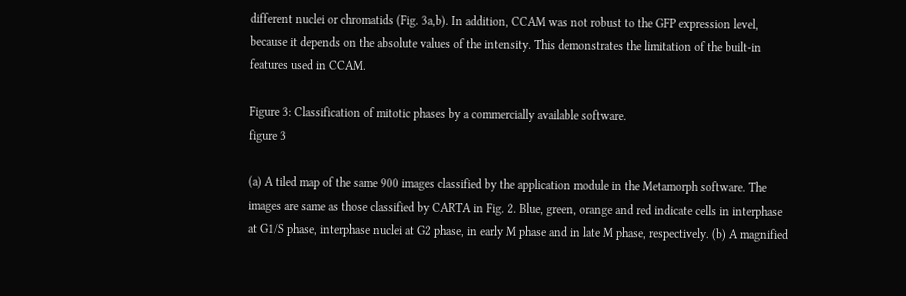different nuclei or chromatids (Fig. 3a,b). In addition, CCAM was not robust to the GFP expression level, because it depends on the absolute values of the intensity. This demonstrates the limitation of the built-in features used in CCAM.

Figure 3: Classification of mitotic phases by a commercially available software.
figure 3

(a) A tiled map of the same 900 images classified by the application module in the Metamorph software. The images are same as those classified by CARTA in Fig. 2. Blue, green, orange and red indicate cells in interphase at G1/S phase, interphase nuclei at G2 phase, in early M phase and in late M phase, respectively. (b) A magnified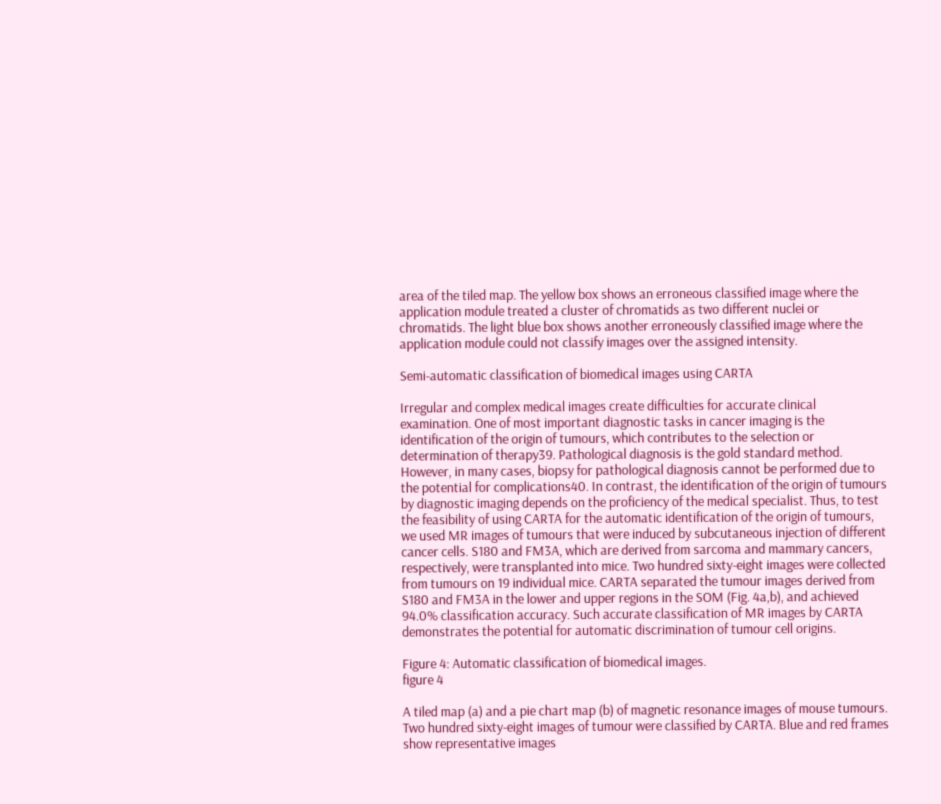area of the tiled map. The yellow box shows an erroneous classified image where the application module treated a cluster of chromatids as two different nuclei or chromatids. The light blue box shows another erroneously classified image where the application module could not classify images over the assigned intensity.

Semi-automatic classification of biomedical images using CARTA

Irregular and complex medical images create difficulties for accurate clinical examination. One of most important diagnostic tasks in cancer imaging is the identification of the origin of tumours, which contributes to the selection or determination of therapy39. Pathological diagnosis is the gold standard method. However, in many cases, biopsy for pathological diagnosis cannot be performed due to the potential for complications40. In contrast, the identification of the origin of tumours by diagnostic imaging depends on the proficiency of the medical specialist. Thus, to test the feasibility of using CARTA for the automatic identification of the origin of tumours, we used MR images of tumours that were induced by subcutaneous injection of different cancer cells. S180 and FM3A, which are derived from sarcoma and mammary cancers, respectively, were transplanted into mice. Two hundred sixty-eight images were collected from tumours on 19 individual mice. CARTA separated the tumour images derived from S180 and FM3A in the lower and upper regions in the SOM (Fig. 4a,b), and achieved 94.0% classification accuracy. Such accurate classification of MR images by CARTA demonstrates the potential for automatic discrimination of tumour cell origins.

Figure 4: Automatic classification of biomedical images.
figure 4

A tiled map (a) and a pie chart map (b) of magnetic resonance images of mouse tumours. Two hundred sixty-eight images of tumour were classified by CARTA. Blue and red frames show representative images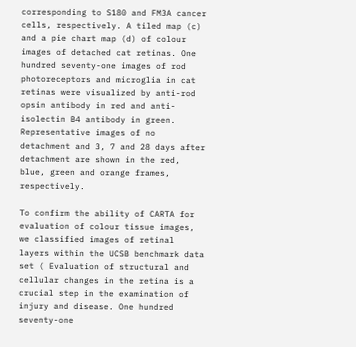corresponding to S180 and FM3A cancer cells, respectively. A tiled map (c) and a pie chart map (d) of colour images of detached cat retinas. One hundred seventy-one images of rod photoreceptors and microglia in cat retinas were visualized by anti-rod opsin antibody in red and anti-isolectin B4 antibody in green. Representative images of no detachment and 3, 7 and 28 days after detachment are shown in the red, blue, green and orange frames, respectively.

To confirm the ability of CARTA for evaluation of colour tissue images, we classified images of retinal layers within the UCSB benchmark data set ( Evaluation of structural and cellular changes in the retina is a crucial step in the examination of injury and disease. One hundred seventy-one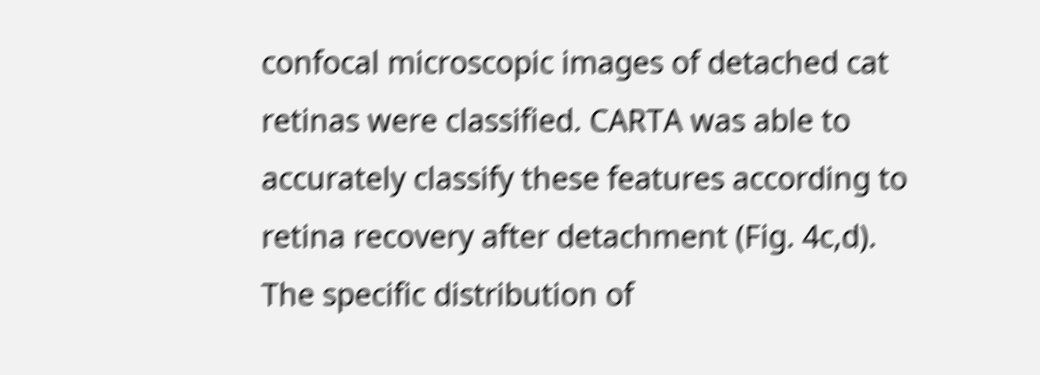confocal microscopic images of detached cat retinas were classified. CARTA was able to accurately classify these features according to retina recovery after detachment (Fig. 4c,d). The specific distribution of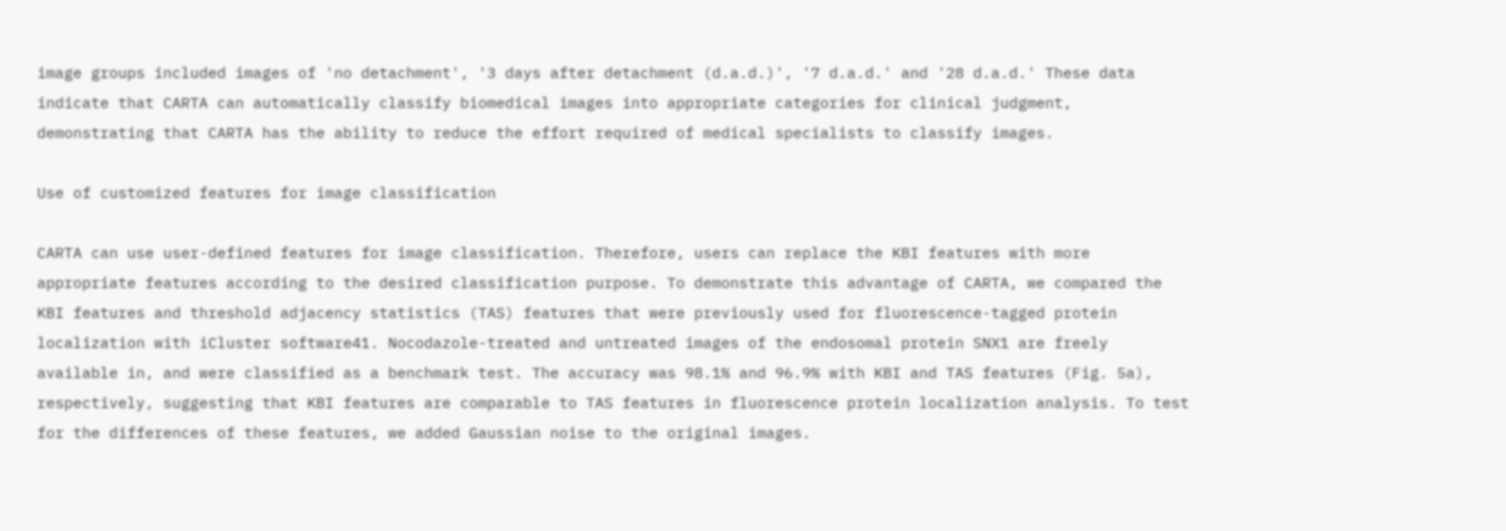image groups included images of 'no detachment', '3 days after detachment (d.a.d.)', '7 d.a.d.' and '28 d.a.d.' These data indicate that CARTA can automatically classify biomedical images into appropriate categories for clinical judgment, demonstrating that CARTA has the ability to reduce the effort required of medical specialists to classify images.

Use of customized features for image classification

CARTA can use user-defined features for image classification. Therefore, users can replace the KBI features with more appropriate features according to the desired classification purpose. To demonstrate this advantage of CARTA, we compared the KBI features and threshold adjacency statistics (TAS) features that were previously used for fluorescence-tagged protein localization with iCluster software41. Nocodazole-treated and untreated images of the endosomal protein SNX1 are freely available in, and were classified as a benchmark test. The accuracy was 98.1% and 96.9% with KBI and TAS features (Fig. 5a), respectively, suggesting that KBI features are comparable to TAS features in fluorescence protein localization analysis. To test for the differences of these features, we added Gaussian noise to the original images.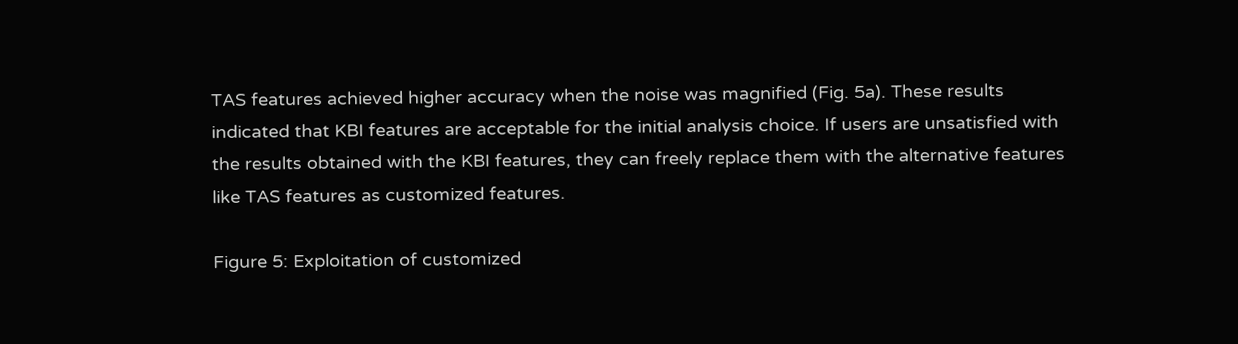TAS features achieved higher accuracy when the noise was magnified (Fig. 5a). These results indicated that KBI features are acceptable for the initial analysis choice. If users are unsatisfied with the results obtained with the KBI features, they can freely replace them with the alternative features like TAS features as customized features.

Figure 5: Exploitation of customized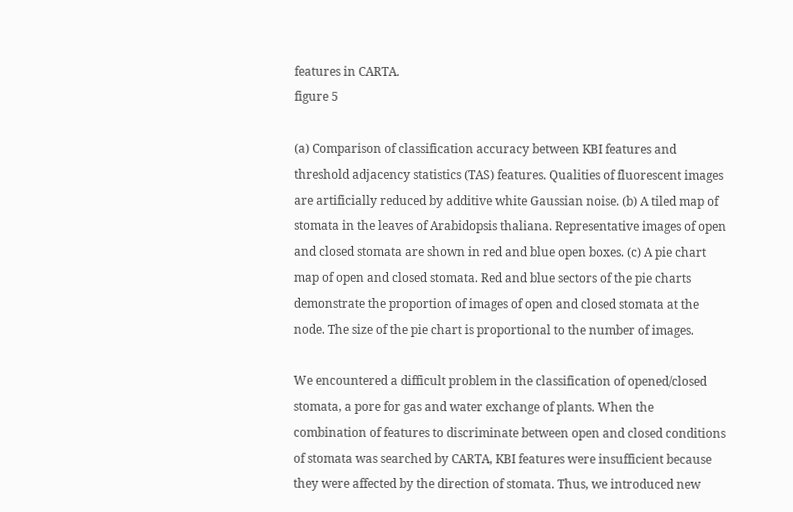features in CARTA.
figure 5

(a) Comparison of classification accuracy between KBI features and threshold adjacency statistics (TAS) features. Qualities of fluorescent images are artificially reduced by additive white Gaussian noise. (b) A tiled map of stomata in the leaves of Arabidopsis thaliana. Representative images of open and closed stomata are shown in red and blue open boxes. (c) A pie chart map of open and closed stomata. Red and blue sectors of the pie charts demonstrate the proportion of images of open and closed stomata at the node. The size of the pie chart is proportional to the number of images.

We encountered a difficult problem in the classification of opened/closed stomata, a pore for gas and water exchange of plants. When the combination of features to discriminate between open and closed conditions of stomata was searched by CARTA, KBI features were insufficient because they were affected by the direction of stomata. Thus, we introduced new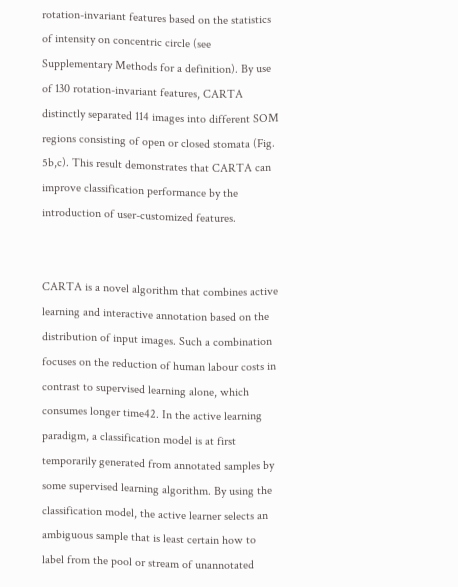rotation-invariant features based on the statistics of intensity on concentric circle (see Supplementary Methods for a definition). By use of 130 rotation-invariant features, CARTA distinctly separated 114 images into different SOM regions consisting of open or closed stomata (Fig. 5b,c). This result demonstrates that CARTA can improve classification performance by the introduction of user-customized features.


CARTA is a novel algorithm that combines active learning and interactive annotation based on the distribution of input images. Such a combination focuses on the reduction of human labour costs in contrast to supervised learning alone, which consumes longer time42. In the active learning paradigm, a classification model is at first temporarily generated from annotated samples by some supervised learning algorithm. By using the classification model, the active learner selects an ambiguous sample that is least certain how to label from the pool or stream of unannotated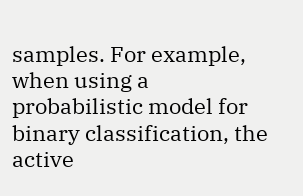samples. For example, when using a probabilistic model for binary classification, the active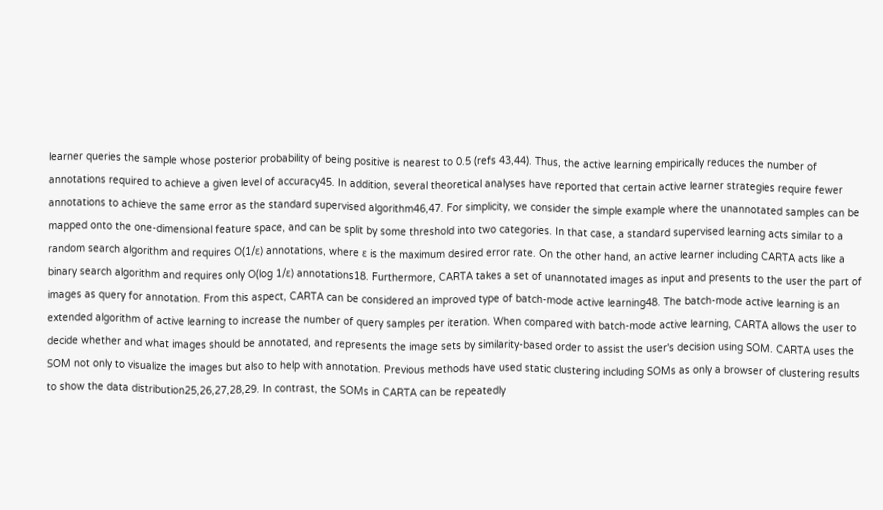learner queries the sample whose posterior probability of being positive is nearest to 0.5 (refs 43,44). Thus, the active learning empirically reduces the number of annotations required to achieve a given level of accuracy45. In addition, several theoretical analyses have reported that certain active learner strategies require fewer annotations to achieve the same error as the standard supervised algorithm46,47. For simplicity, we consider the simple example where the unannotated samples can be mapped onto the one-dimensional feature space, and can be split by some threshold into two categories. In that case, a standard supervised learning acts similar to a random search algorithm and requires O(1/ɛ) annotations, where ɛ is the maximum desired error rate. On the other hand, an active learner including CARTA acts like a binary search algorithm and requires only O(log 1/ɛ) annotations18. Furthermore, CARTA takes a set of unannotated images as input and presents to the user the part of images as query for annotation. From this aspect, CARTA can be considered an improved type of batch-mode active learning48. The batch-mode active learning is an extended algorithm of active learning to increase the number of query samples per iteration. When compared with batch-mode active learning, CARTA allows the user to decide whether and what images should be annotated, and represents the image sets by similarity-based order to assist the user's decision using SOM. CARTA uses the SOM not only to visualize the images but also to help with annotation. Previous methods have used static clustering including SOMs as only a browser of clustering results to show the data distribution25,26,27,28,29. In contrast, the SOMs in CARTA can be repeatedly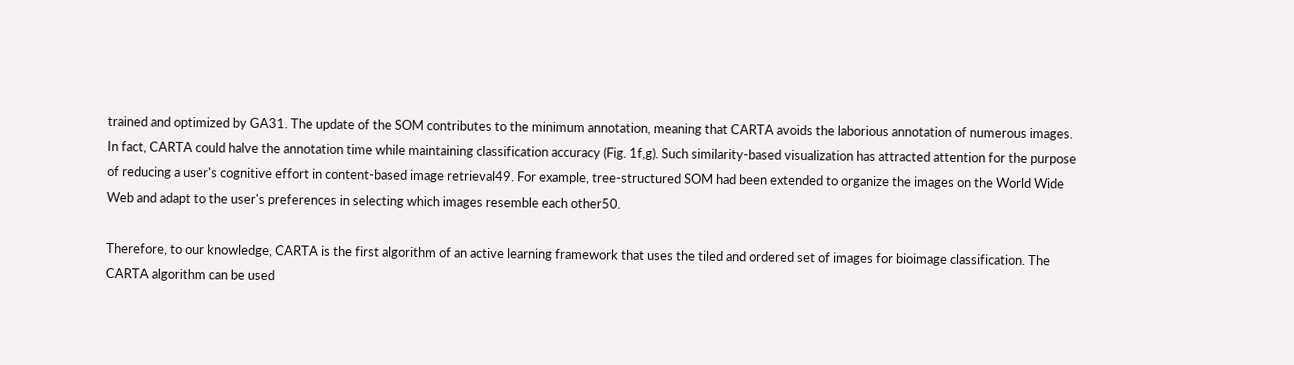trained and optimized by GA31. The update of the SOM contributes to the minimum annotation, meaning that CARTA avoids the laborious annotation of numerous images. In fact, CARTA could halve the annotation time while maintaining classification accuracy (Fig. 1f,g). Such similarity-based visualization has attracted attention for the purpose of reducing a user's cognitive effort in content-based image retrieval49. For example, tree-structured SOM had been extended to organize the images on the World Wide Web and adapt to the user's preferences in selecting which images resemble each other50.

Therefore, to our knowledge, CARTA is the first algorithm of an active learning framework that uses the tiled and ordered set of images for bioimage classification. The CARTA algorithm can be used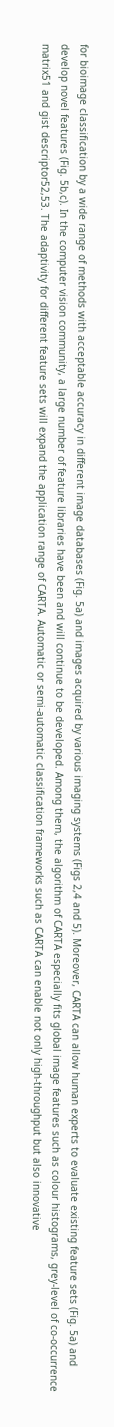for bioimage classification by a wide range of methods with acceptable accuracy in different image databases (Fig. 5a) and images acquired by various imaging systems (Figs 2,4 and 5). Moreover, CARTA can allow human experts to evaluate existing feature sets (Fig. 5a) and develop novel features (Fig. 5b,c). In the computer vision community, a large number of feature libraries have been and will continue to be developed. Among them, the algorithm of CARTA especially fits global image features such as colour histograms, grey-level of co-occurrence matrix51 and gist descriptor52,53. The adaptivity for different feature sets will expand the application range of CARTA. Automatic or semi-automatic classification frameworks such as CARTA can enable not only high-throughput but also innovative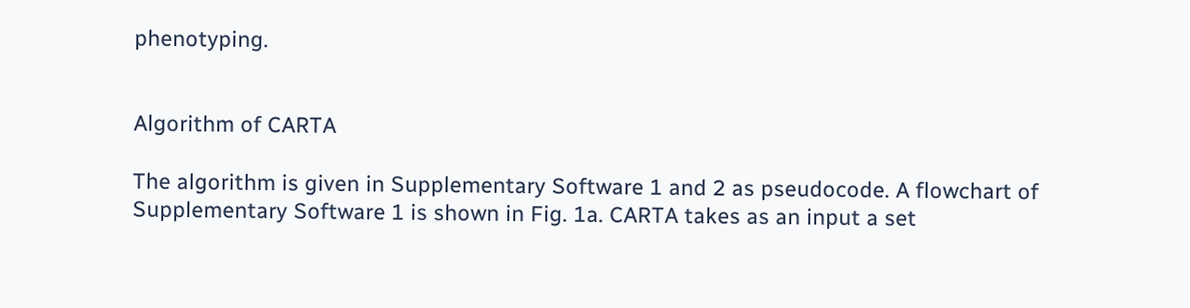phenotyping.


Algorithm of CARTA

The algorithm is given in Supplementary Software 1 and 2 as pseudocode. A flowchart of Supplementary Software 1 is shown in Fig. 1a. CARTA takes as an input a set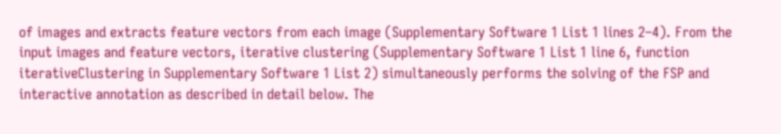of images and extracts feature vectors from each image (Supplementary Software 1 List 1 lines 2–4). From the input images and feature vectors, iterative clustering (Supplementary Software 1 List 1 line 6, function iterativeClustering in Supplementary Software 1 List 2) simultaneously performs the solving of the FSP and interactive annotation as described in detail below. The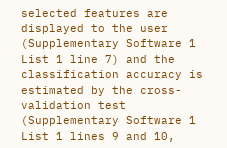selected features are displayed to the user (Supplementary Software 1 List 1 line 7) and the classification accuracy is estimated by the cross-validation test (Supplementary Software 1 List 1 lines 9 and 10,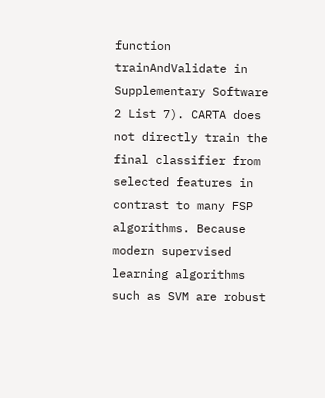function trainAndValidate in Supplementary Software 2 List 7). CARTA does not directly train the final classifier from selected features in contrast to many FSP algorithms. Because modern supervised learning algorithms such as SVM are robust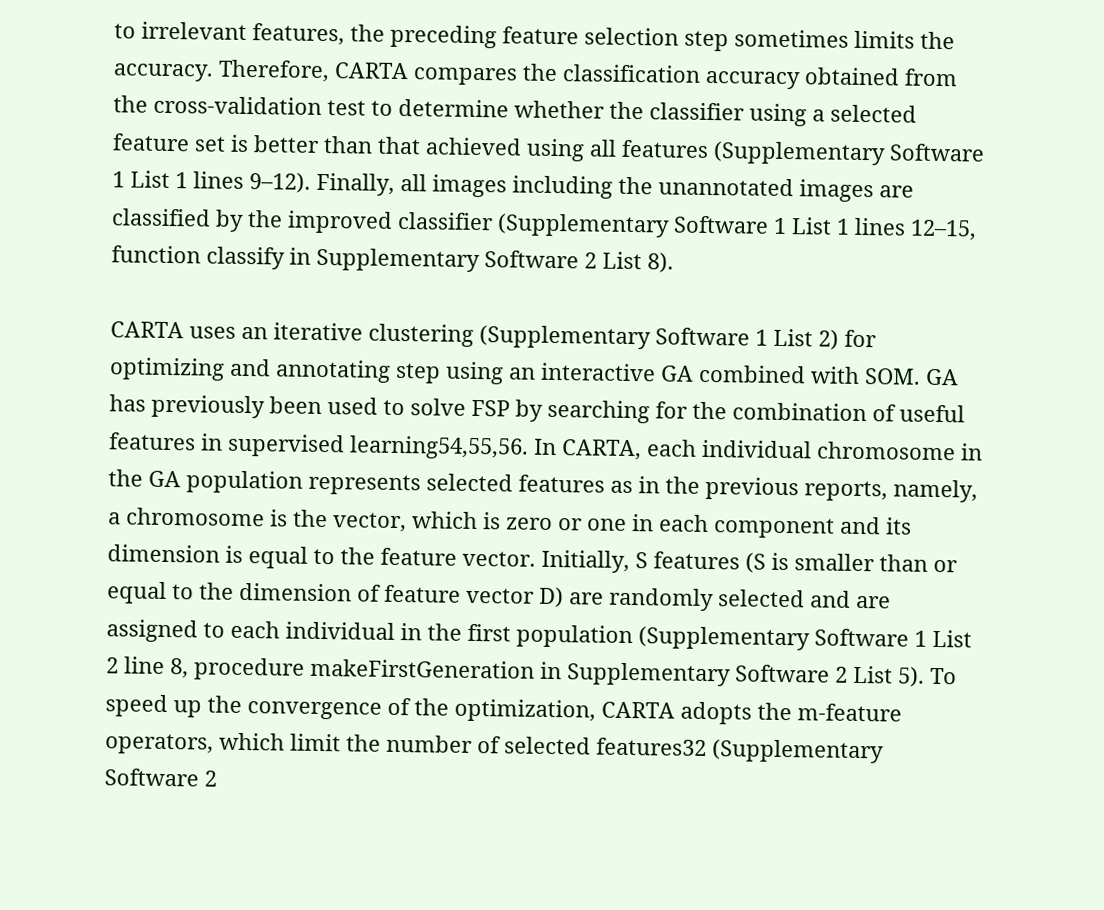to irrelevant features, the preceding feature selection step sometimes limits the accuracy. Therefore, CARTA compares the classification accuracy obtained from the cross-validation test to determine whether the classifier using a selected feature set is better than that achieved using all features (Supplementary Software 1 List 1 lines 9–12). Finally, all images including the unannotated images are classified by the improved classifier (Supplementary Software 1 List 1 lines 12–15, function classify in Supplementary Software 2 List 8).

CARTA uses an iterative clustering (Supplementary Software 1 List 2) for optimizing and annotating step using an interactive GA combined with SOM. GA has previously been used to solve FSP by searching for the combination of useful features in supervised learning54,55,56. In CARTA, each individual chromosome in the GA population represents selected features as in the previous reports, namely, a chromosome is the vector, which is zero or one in each component and its dimension is equal to the feature vector. Initially, S features (S is smaller than or equal to the dimension of feature vector D) are randomly selected and are assigned to each individual in the first population (Supplementary Software 1 List 2 line 8, procedure makeFirstGeneration in Supplementary Software 2 List 5). To speed up the convergence of the optimization, CARTA adopts the m-feature operators, which limit the number of selected features32 (Supplementary Software 2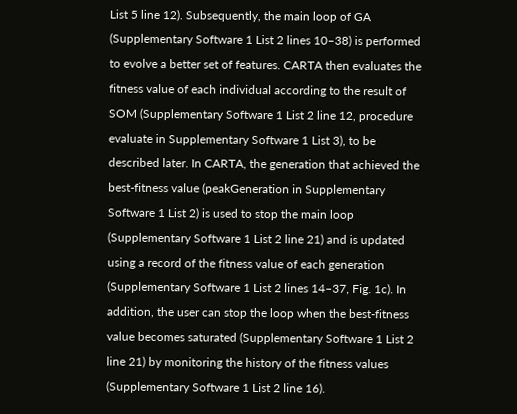List 5 line 12). Subsequently, the main loop of GA (Supplementary Software 1 List 2 lines 10–38) is performed to evolve a better set of features. CARTA then evaluates the fitness value of each individual according to the result of SOM (Supplementary Software 1 List 2 line 12, procedure evaluate in Supplementary Software 1 List 3), to be described later. In CARTA, the generation that achieved the best-fitness value (peakGeneration in Supplementary Software 1 List 2) is used to stop the main loop (Supplementary Software 1 List 2 line 21) and is updated using a record of the fitness value of each generation (Supplementary Software 1 List 2 lines 14–37, Fig. 1c). In addition, the user can stop the loop when the best-fitness value becomes saturated (Supplementary Software 1 List 2 line 21) by monitoring the history of the fitness values (Supplementary Software 1 List 2 line 16).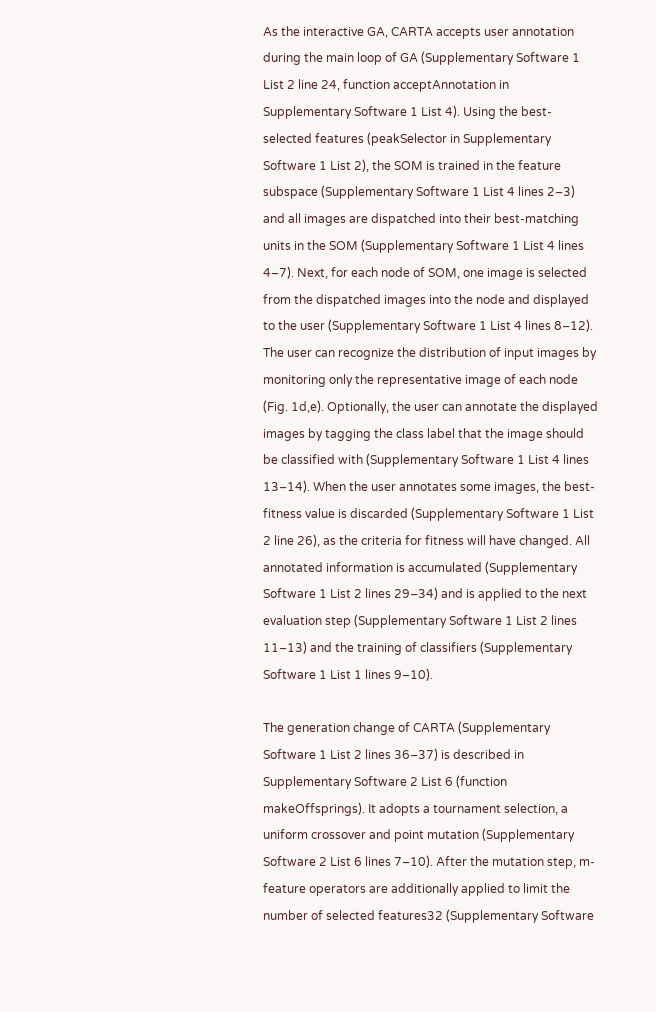As the interactive GA, CARTA accepts user annotation during the main loop of GA (Supplementary Software 1 List 2 line 24, function acceptAnnotation in Supplementary Software 1 List 4). Using the best-selected features (peakSelector in Supplementary Software 1 List 2), the SOM is trained in the feature subspace (Supplementary Software 1 List 4 lines 2–3) and all images are dispatched into their best-matching units in the SOM (Supplementary Software 1 List 4 lines 4–7). Next, for each node of SOM, one image is selected from the dispatched images into the node and displayed to the user (Supplementary Software 1 List 4 lines 8–12). The user can recognize the distribution of input images by monitoring only the representative image of each node (Fig. 1d,e). Optionally, the user can annotate the displayed images by tagging the class label that the image should be classified with (Supplementary Software 1 List 4 lines 13–14). When the user annotates some images, the best-fitness value is discarded (Supplementary Software 1 List 2 line 26), as the criteria for fitness will have changed. All annotated information is accumulated (Supplementary Software 1 List 2 lines 29–34) and is applied to the next evaluation step (Supplementary Software 1 List 2 lines 11–13) and the training of classifiers (Supplementary Software 1 List 1 lines 9–10).

The generation change of CARTA (Supplementary Software 1 List 2 lines 36–37) is described in Supplementary Software 2 List 6 (function makeOffsprings). It adopts a tournament selection, a uniform crossover and point mutation (Supplementary Software 2 List 6 lines 7–10). After the mutation step, m-feature operators are additionally applied to limit the number of selected features32 (Supplementary Software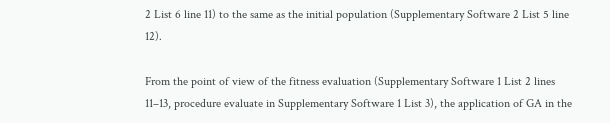2 List 6 line 11) to the same as the initial population (Supplementary Software 2 List 5 line 12).

From the point of view of the fitness evaluation (Supplementary Software 1 List 2 lines 11–13, procedure evaluate in Supplementary Software 1 List 3), the application of GA in the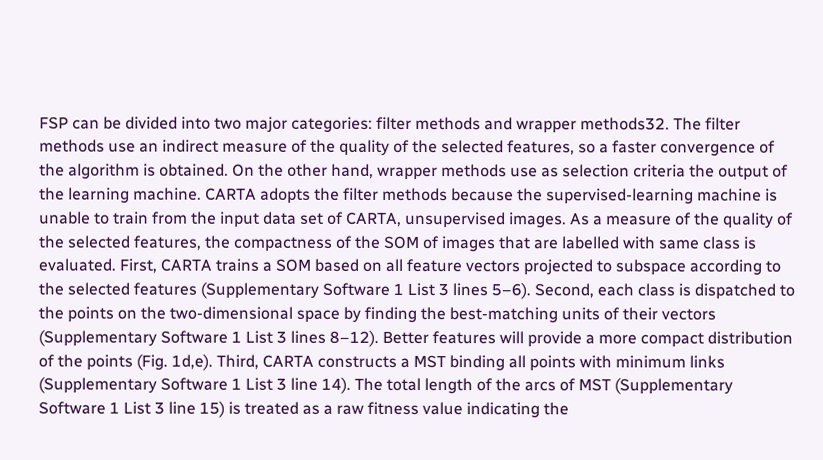FSP can be divided into two major categories: filter methods and wrapper methods32. The filter methods use an indirect measure of the quality of the selected features, so a faster convergence of the algorithm is obtained. On the other hand, wrapper methods use as selection criteria the output of the learning machine. CARTA adopts the filter methods because the supervised-learning machine is unable to train from the input data set of CARTA, unsupervised images. As a measure of the quality of the selected features, the compactness of the SOM of images that are labelled with same class is evaluated. First, CARTA trains a SOM based on all feature vectors projected to subspace according to the selected features (Supplementary Software 1 List 3 lines 5–6). Second, each class is dispatched to the points on the two-dimensional space by finding the best-matching units of their vectors (Supplementary Software 1 List 3 lines 8–12). Better features will provide a more compact distribution of the points (Fig. 1d,e). Third, CARTA constructs a MST binding all points with minimum links (Supplementary Software 1 List 3 line 14). The total length of the arcs of MST (Supplementary Software 1 List 3 line 15) is treated as a raw fitness value indicating the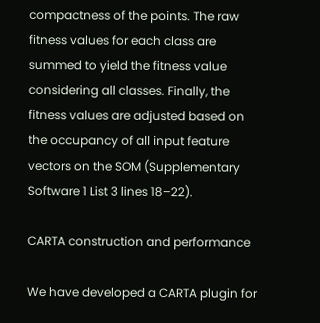compactness of the points. The raw fitness values for each class are summed to yield the fitness value considering all classes. Finally, the fitness values are adjusted based on the occupancy of all input feature vectors on the SOM (Supplementary Software 1 List 3 lines 18–22).

CARTA construction and performance

We have developed a CARTA plugin for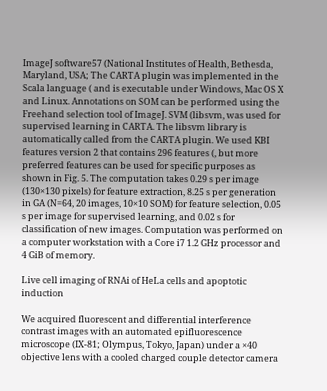ImageJ software57 (National Institutes of Health, Bethesda, Maryland, USA; The CARTA plugin was implemented in the Scala language ( and is executable under Windows, Mac OS X and Linux. Annotations on SOM can be performed using the Freehand selection tool of ImageJ. SVM (libsvm, was used for supervised learning in CARTA. The libsvm library is automatically called from the CARTA plugin. We used KBI features version 2 that contains 296 features (, but more preferred features can be used for specific purposes as shown in Fig. 5. The computation takes 0.29 s per image (130×130 pixels) for feature extraction, 8.25 s per generation in GA (N=64, 20 images, 10×10 SOM) for feature selection, 0.05 s per image for supervised learning, and 0.02 s for classification of new images. Computation was performed on a computer workstation with a Core i7 1.2 GHz processor and 4 GiB of memory.

Live cell imaging of RNAi of HeLa cells and apoptotic induction

We acquired fluorescent and differential interference contrast images with an automated epifluorescence microscope (IX-81; Olympus, Tokyo, Japan) under a ×40 objective lens with a cooled charged couple detector camera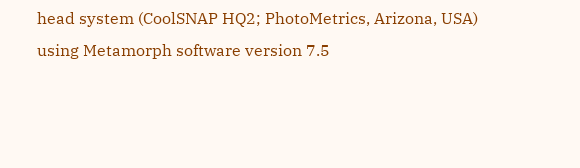head system (CoolSNAP HQ2; PhotoMetrics, Arizona, USA) using Metamorph software version 7.5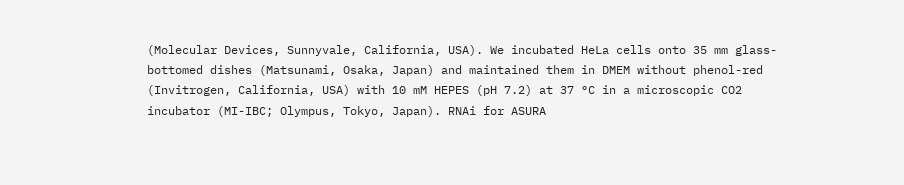(Molecular Devices, Sunnyvale, California, USA). We incubated HeLa cells onto 35 mm glass-bottomed dishes (Matsunami, Osaka, Japan) and maintained them in DMEM without phenol-red (Invitrogen, California, USA) with 10 mM HEPES (pH 7.2) at 37 °C in a microscopic CO2 incubator (MI-IBC; Olympus, Tokyo, Japan). RNAi for ASURA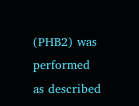(PHB2) was performed as described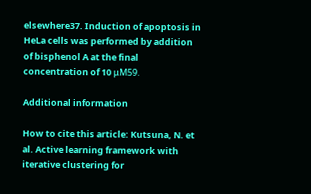elsewhere37. Induction of apoptosis in HeLa cells was performed by addition of bisphenol A at the final concentration of 10 μM59.

Additional information

How to cite this article: Kutsuna, N. et al. Active learning framework with iterative clustering for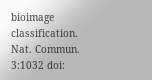bioimage classification. Nat. Commun. 3:1032 doi: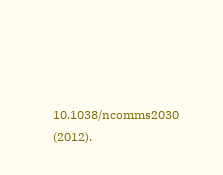10.1038/ncomms2030 (2012).